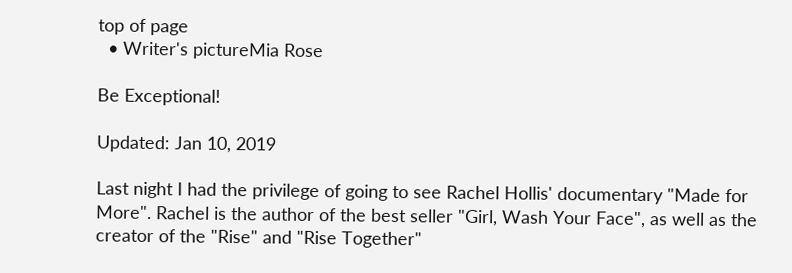top of page
  • Writer's pictureMia Rose

Be Exceptional!

Updated: Jan 10, 2019

Last night I had the privilege of going to see Rachel Hollis' documentary "Made for More". Rachel is the author of the best seller "Girl, Wash Your Face", as well as the creator of the "Rise" and "Rise Together"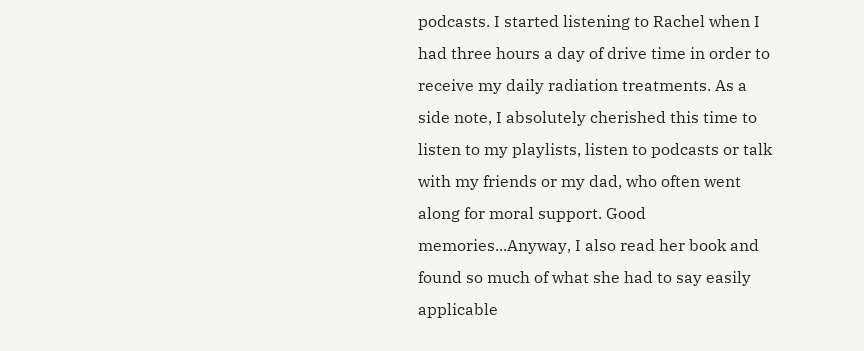podcasts. I started listening to Rachel when I had three hours a day of drive time in order to receive my daily radiation treatments. As a side note, I absolutely cherished this time to listen to my playlists, listen to podcasts or talk with my friends or my dad, who often went along for moral support. Good memories...Anyway, I also read her book and found so much of what she had to say easily applicable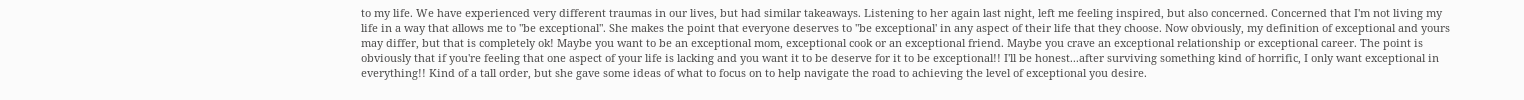to my life. We have experienced very different traumas in our lives, but had similar takeaways. Listening to her again last night, left me feeling inspired, but also concerned. Concerned that I'm not living my life in a way that allows me to "be exceptional". She makes the point that everyone deserves to "be exceptional' in any aspect of their life that they choose. Now obviously, my definition of exceptional and yours may differ, but that is completely ok! Maybe you want to be an exceptional mom, exceptional cook or an exceptional friend. Maybe you crave an exceptional relationship or exceptional career. The point is obviously that if you're feeling that one aspect of your life is lacking and you want it to be deserve for it to be exceptional!! I'll be honest...after surviving something kind of horrific, I only want exceptional in everything!! Kind of a tall order, but she gave some ideas of what to focus on to help navigate the road to achieving the level of exceptional you desire.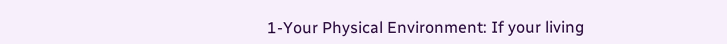1-Your Physical Environment: If your living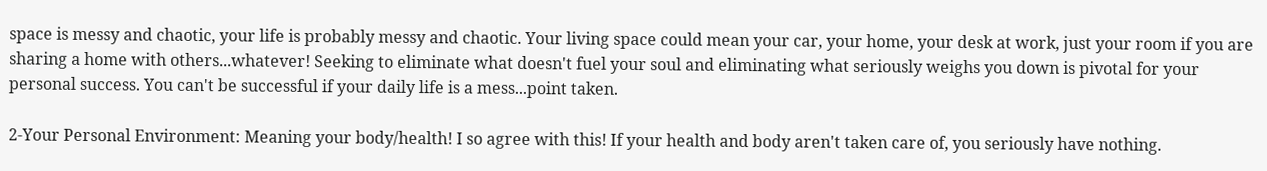space is messy and chaotic, your life is probably messy and chaotic. Your living space could mean your car, your home, your desk at work, just your room if you are sharing a home with others...whatever! Seeking to eliminate what doesn't fuel your soul and eliminating what seriously weighs you down is pivotal for your personal success. You can't be successful if your daily life is a mess...point taken.

2-Your Personal Environment: Meaning your body/health! I so agree with this! If your health and body aren't taken care of, you seriously have nothing.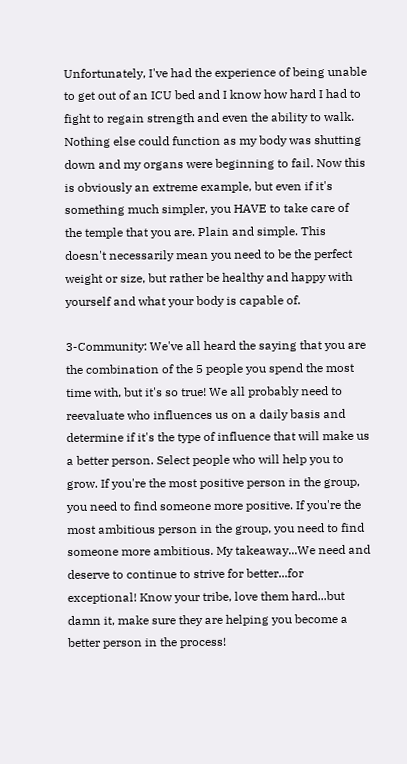Unfortunately, I've had the experience of being unable to get out of an ICU bed and I know how hard I had to fight to regain strength and even the ability to walk. Nothing else could function as my body was shutting down and my organs were beginning to fail. Now this is obviously an extreme example, but even if it's something much simpler, you HAVE to take care of the temple that you are. Plain and simple. This doesn't necessarily mean you need to be the perfect weight or size, but rather be healthy and happy with yourself and what your body is capable of.

3-Community: We've all heard the saying that you are the combination of the 5 people you spend the most time with, but it's so true! We all probably need to reevaluate who influences us on a daily basis and determine if it's the type of influence that will make us a better person. Select people who will help you to grow. If you're the most positive person in the group, you need to find someone more positive. If you're the most ambitious person in the group, you need to find someone more ambitious. My takeaway...We need and deserve to continue to strive for better...for exceptional! Know your tribe, love them hard...but damn it, make sure they are helping you become a better person in the process!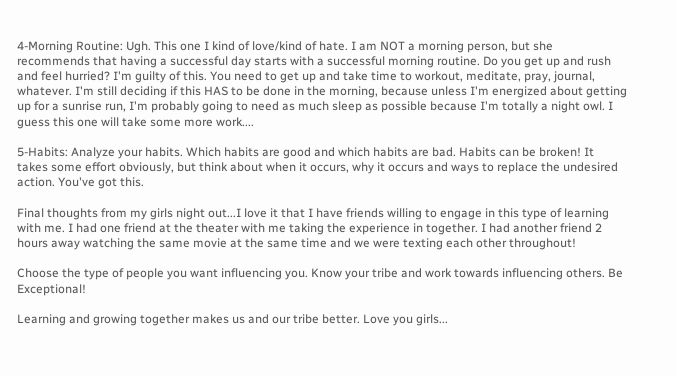4-Morning Routine: Ugh. This one I kind of love/kind of hate. I am NOT a morning person, but she recommends that having a successful day starts with a successful morning routine. Do you get up and rush and feel hurried? I'm guilty of this. You need to get up and take time to workout, meditate, pray, journal, whatever. I'm still deciding if this HAS to be done in the morning, because unless I'm energized about getting up for a sunrise run, I'm probably going to need as much sleep as possible because I'm totally a night owl. I guess this one will take some more work....

5-Habits: Analyze your habits. Which habits are good and which habits are bad. Habits can be broken! It takes some effort obviously, but think about when it occurs, why it occurs and ways to replace the undesired action. You've got this.

Final thoughts from my girls night out...I love it that I have friends willing to engage in this type of learning with me. I had one friend at the theater with me taking the experience in together. I had another friend 2 hours away watching the same movie at the same time and we were texting each other throughout!

Choose the type of people you want influencing you. Know your tribe and work towards influencing others. Be Exceptional!

Learning and growing together makes us and our tribe better. Love you girls...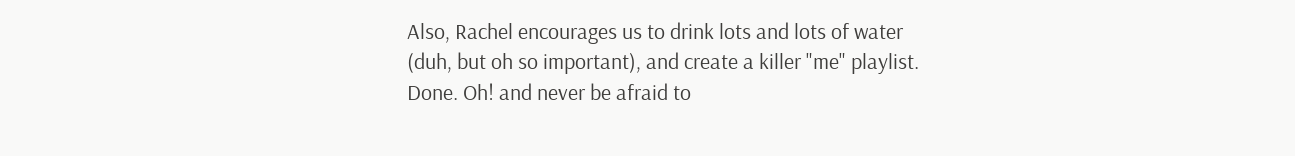Also, Rachel encourages us to drink lots and lots of water (duh, but oh so important), and create a killer "me" playlist. Done. Oh! and never be afraid to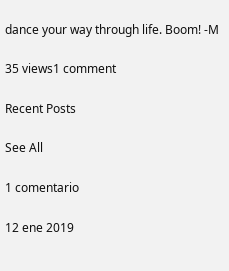dance your way through life. Boom! -M

35 views1 comment

Recent Posts

See All

1 comentario

12 ene 2019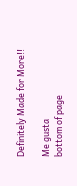Definitely Made for More!!

Me gusta
bottom of page